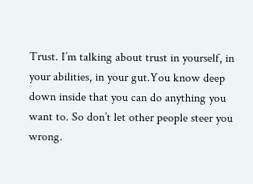Trust. I’m talking about trust in yourself, in your abilities, in your gut.You know deep down inside that you can do anything you want to. So don’t let other people steer you wrong.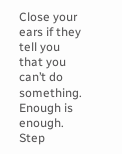Close your ears if they tell you that you can’t do something. Enough is enough. Step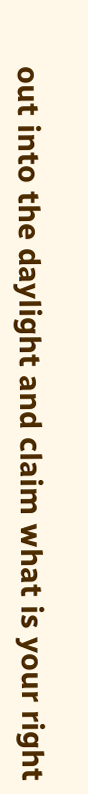out into the daylight and claim what is your right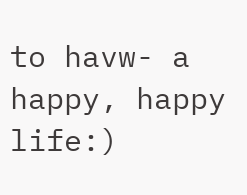to havw- a happy, happy life:)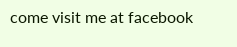come visit me at facebook